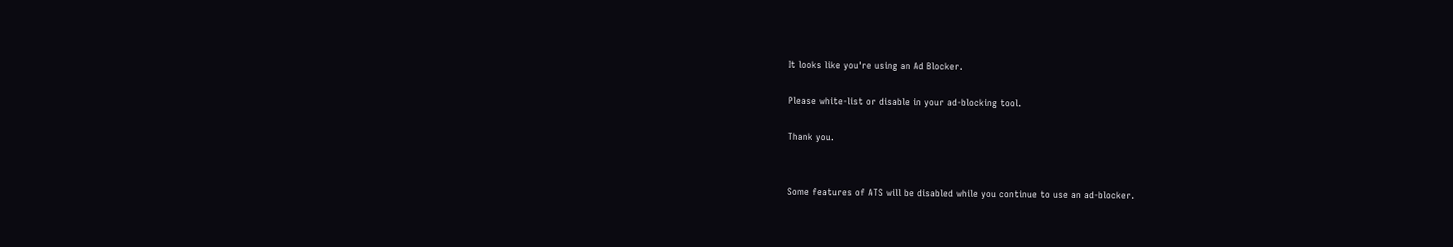It looks like you're using an Ad Blocker.

Please white-list or disable in your ad-blocking tool.

Thank you.


Some features of ATS will be disabled while you continue to use an ad-blocker.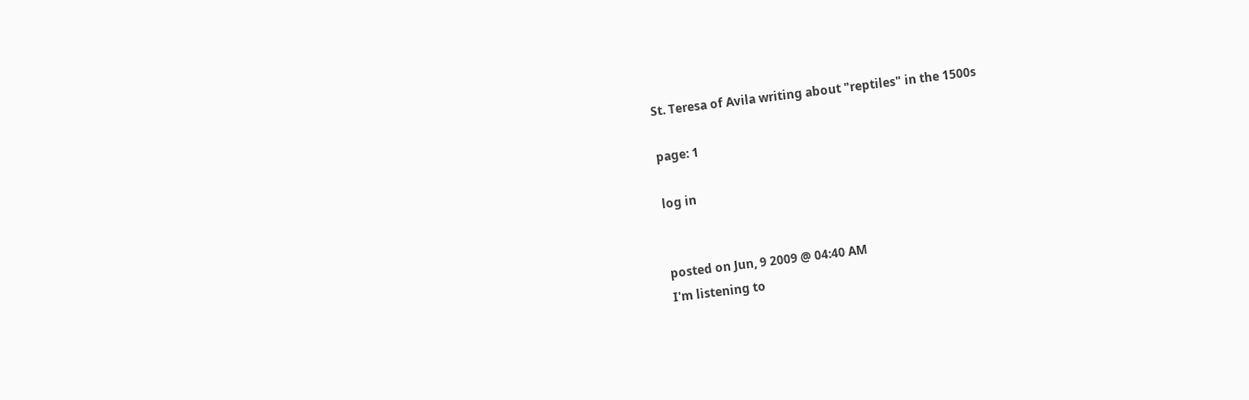St. Teresa of Avila writing about "reptiles" in the 1500s

page: 1

log in


posted on Jun, 9 2009 @ 04:40 AM
I'm listening to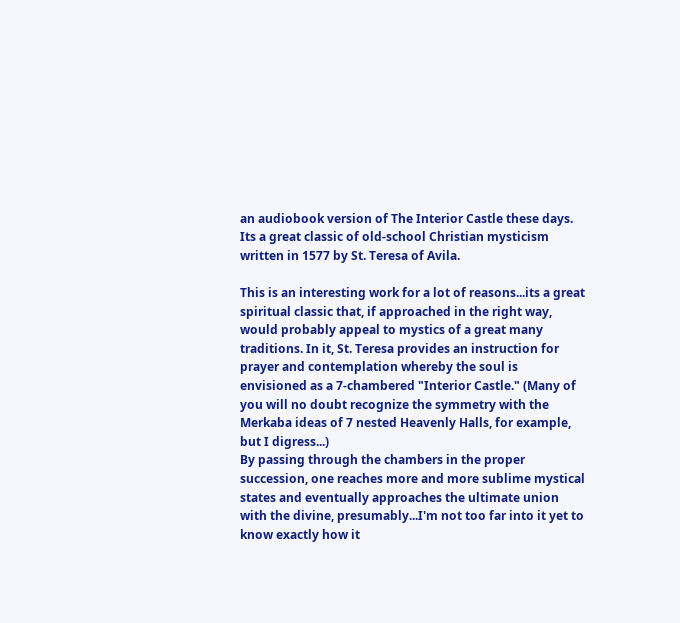an audiobook version of The Interior Castle these days. Its a great classic of old-school Christian mysticism written in 1577 by St. Teresa of Avila.

This is an interesting work for a lot of reasons...its a great spiritual classic that, if approached in the right way, would probably appeal to mystics of a great many traditions. In it, St. Teresa provides an instruction for prayer and contemplation whereby the soul is envisioned as a 7-chambered "Interior Castle." (Many of you will no doubt recognize the symmetry with the Merkaba ideas of 7 nested Heavenly Halls, for example, but I digress...)
By passing through the chambers in the proper succession, one reaches more and more sublime mystical states and eventually approaches the ultimate union with the divine, presumably...I'm not too far into it yet to know exactly how it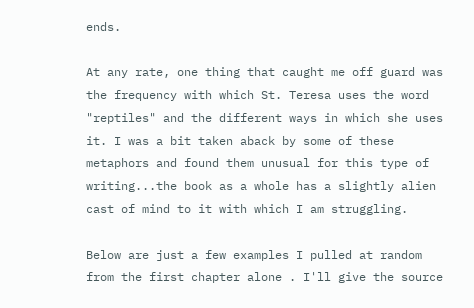ends.

At any rate, one thing that caught me off guard was the frequency with which St. Teresa uses the word "reptiles" and the different ways in which she uses it. I was a bit taken aback by some of these metaphors and found them unusual for this type of writing...the book as a whole has a slightly alien cast of mind to it with which I am struggling.

Below are just a few examples I pulled at random from the first chapter alone . I'll give the source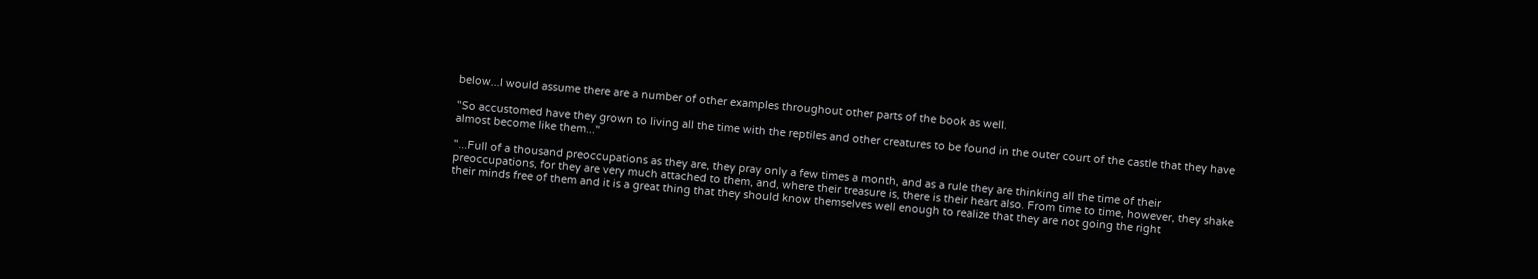below...I would assume there are a number of other examples throughout other parts of the book as well.

"So accustomed have they grown to living all the time with the reptiles and other creatures to be found in the outer court of the castle that they have almost become like them..."

"...Full of a thousand preoccupations as they are, they pray only a few times a month, and as a rule they are thinking all the time of their preoccupations, for they are very much attached to them, and, where their treasure is, there is their heart also. From time to time, however, they shake their minds free of them and it is a great thing that they should know themselves well enough to realize that they are not going the right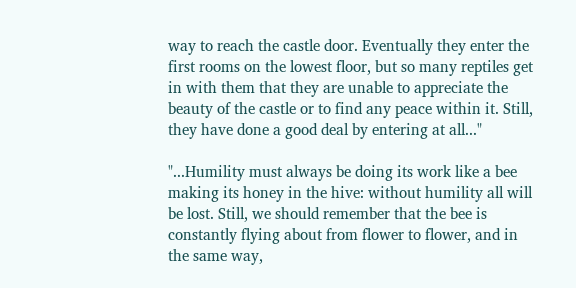way to reach the castle door. Eventually they enter the first rooms on the lowest floor, but so many reptiles get in with them that they are unable to appreciate the beauty of the castle or to find any peace within it. Still, they have done a good deal by entering at all..."

"...Humility must always be doing its work like a bee making its honey in the hive: without humility all will be lost. Still, we should remember that the bee is constantly flying about from flower to flower, and in the same way,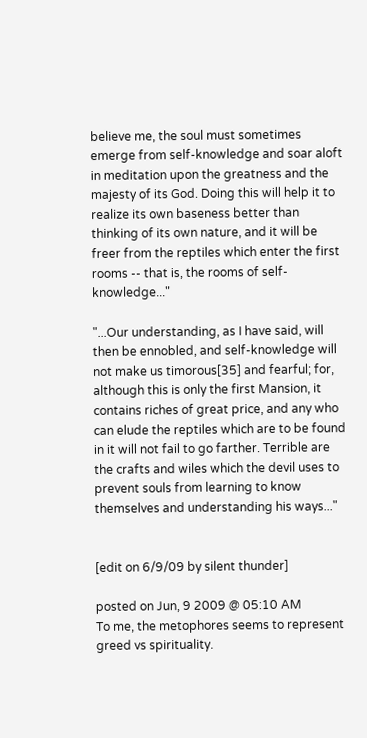believe me, the soul must sometimes emerge from self-knowledge and soar aloft in meditation upon the greatness and the majesty of its God. Doing this will help it to realize its own baseness better than thinking of its own nature, and it will be freer from the reptiles which enter the first rooms -- that is, the rooms of self-knowledge..."

"...Our understanding, as I have said, will then be ennobled, and self-knowledge will not make us timorous[35] and fearful; for, although this is only the first Mansion, it contains riches of great price, and any who can elude the reptiles which are to be found in it will not fail to go farther. Terrible are the crafts and wiles which the devil uses to prevent souls from learning to know themselves and understanding his ways..."


[edit on 6/9/09 by silent thunder]

posted on Jun, 9 2009 @ 05:10 AM
To me, the metophores seems to represent greed vs spirituality.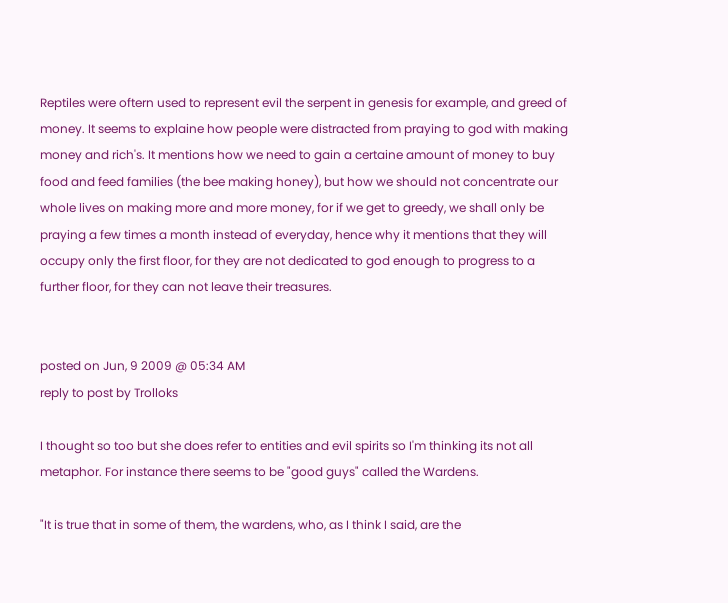Reptiles were oftern used to represent evil the serpent in genesis for example, and greed of money. It seems to explaine how people were distracted from praying to god with making money and rich's. It mentions how we need to gain a certaine amount of money to buy food and feed families (the bee making honey), but how we should not concentrate our whole lives on making more and more money, for if we get to greedy, we shall only be praying a few times a month instead of everyday, hence why it mentions that they will occupy only the first floor, for they are not dedicated to god enough to progress to a further floor, for they can not leave their treasures.


posted on Jun, 9 2009 @ 05:34 AM
reply to post by Trolloks

I thought so too but she does refer to entities and evil spirits so I'm thinking its not all metaphor. For instance there seems to be "good guys" called the Wardens.

"It is true that in some of them, the wardens, who, as I think I said, are the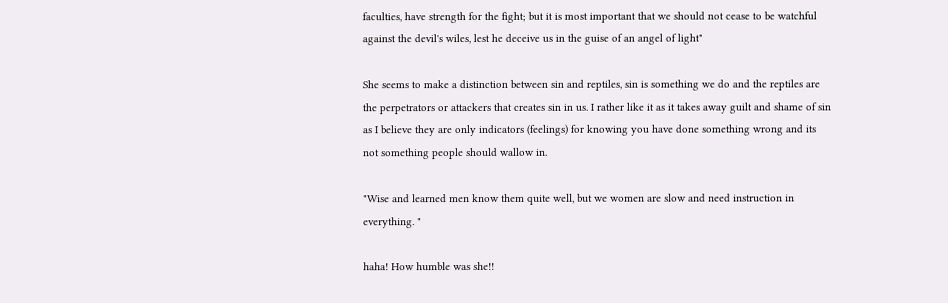faculties, have strength for the fight; but it is most important that we should not cease to be watchful against the devil's wiles, lest he deceive us in the guise of an angel of light"

She seems to make a distinction between sin and reptiles, sin is something we do and the reptiles are the perpetrators or attackers that creates sin in us. I rather like it as it takes away guilt and shame of sin as I believe they are only indicators (feelings) for knowing you have done something wrong and its not something people should wallow in.

"Wise and learned men know them quite well, but we women are slow and need instruction in everything. "

haha! How humble was she!!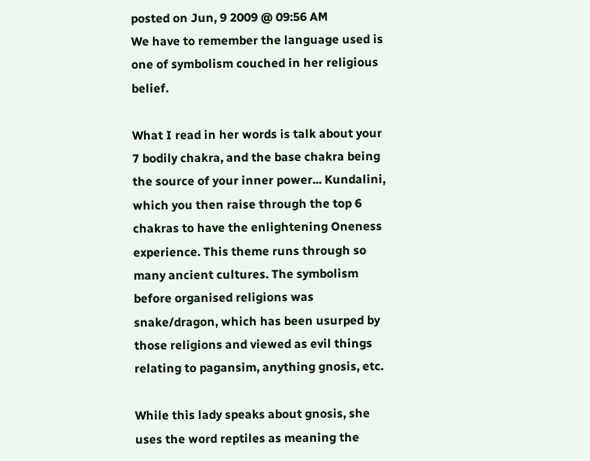posted on Jun, 9 2009 @ 09:56 AM
We have to remember the language used is one of symbolism couched in her religious belief.

What I read in her words is talk about your 7 bodily chakra, and the base chakra being the source of your inner power... Kundalini, which you then raise through the top 6 chakras to have the enlightening Oneness experience. This theme runs through so many ancient cultures. The symbolism before organised religions was snake/dragon, which has been usurped by those religions and viewed as evil things relating to pagansim, anything gnosis, etc.

While this lady speaks about gnosis, she uses the word reptiles as meaning the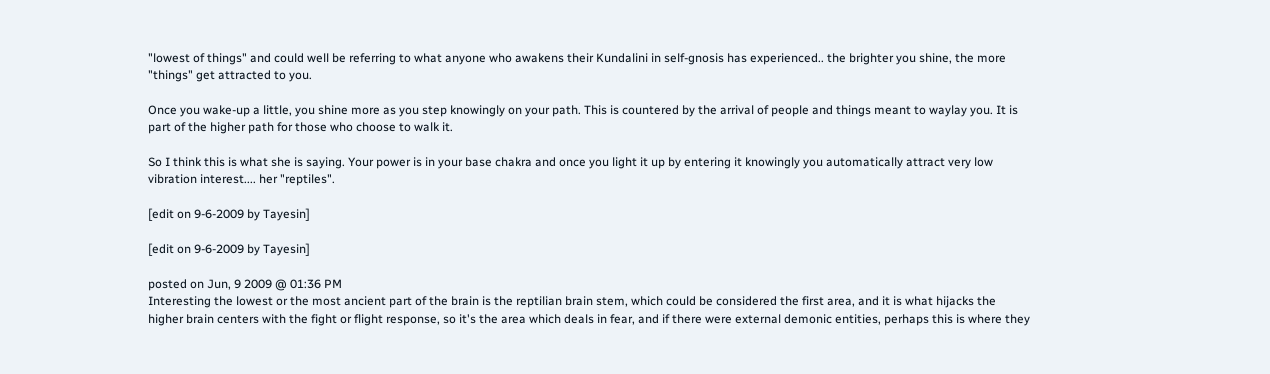"lowest of things" and could well be referring to what anyone who awakens their Kundalini in self-gnosis has experienced.. the brighter you shine, the more "things" get attracted to you.

Once you wake-up a little, you shine more as you step knowingly on your path. This is countered by the arrival of people and things meant to waylay you. It is part of the higher path for those who choose to walk it.

So I think this is what she is saying. Your power is in your base chakra and once you light it up by entering it knowingly you automatically attract very low vibration interest.... her "reptiles".

[edit on 9-6-2009 by Tayesin]

[edit on 9-6-2009 by Tayesin]

posted on Jun, 9 2009 @ 01:36 PM
Interesting the lowest or the most ancient part of the brain is the reptilian brain stem, which could be considered the first area, and it is what hijacks the higher brain centers with the fight or flight response, so it's the area which deals in fear, and if there were external demonic entities, perhaps this is where they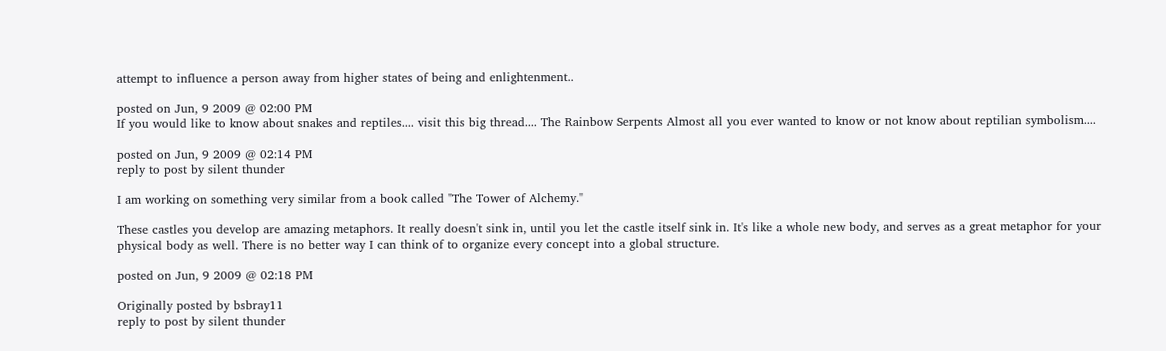attempt to influence a person away from higher states of being and enlightenment..

posted on Jun, 9 2009 @ 02:00 PM
If you would like to know about snakes and reptiles.... visit this big thread.... The Rainbow Serpents Almost all you ever wanted to know or not know about reptilian symbolism....

posted on Jun, 9 2009 @ 02:14 PM
reply to post by silent thunder

I am working on something very similar from a book called "The Tower of Alchemy."

These castles you develop are amazing metaphors. It really doesn't sink in, until you let the castle itself sink in. It's like a whole new body, and serves as a great metaphor for your physical body as well. There is no better way I can think of to organize every concept into a global structure.

posted on Jun, 9 2009 @ 02:18 PM

Originally posted by bsbray11
reply to post by silent thunder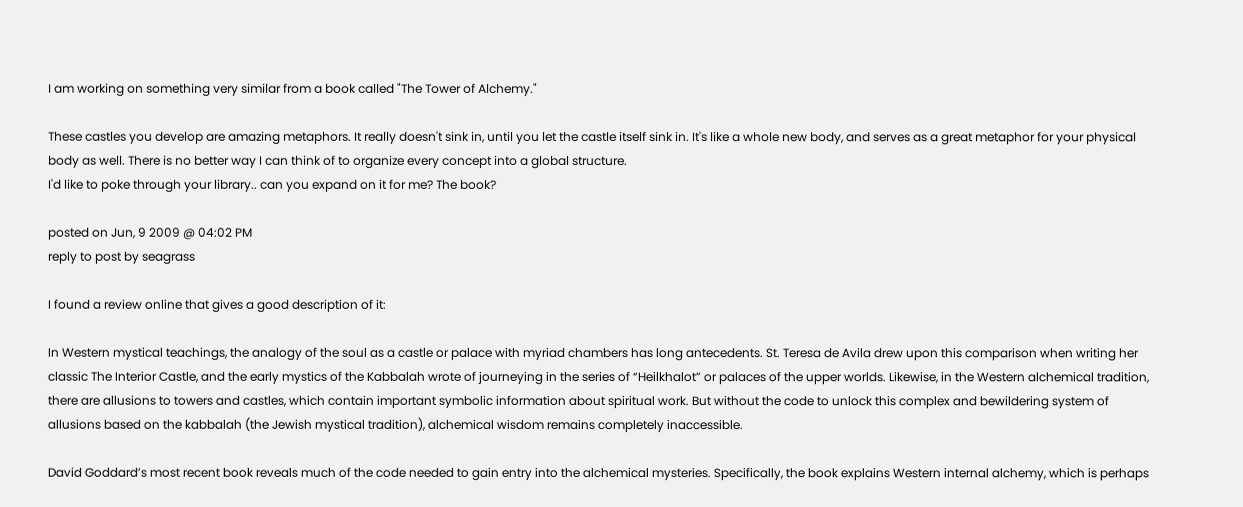I am working on something very similar from a book called "The Tower of Alchemy."

These castles you develop are amazing metaphors. It really doesn't sink in, until you let the castle itself sink in. It's like a whole new body, and serves as a great metaphor for your physical body as well. There is no better way I can think of to organize every concept into a global structure.
I'd like to poke through your library.. can you expand on it for me? The book?

posted on Jun, 9 2009 @ 04:02 PM
reply to post by seagrass

I found a review online that gives a good description of it:

In Western mystical teachings, the analogy of the soul as a castle or palace with myriad chambers has long antecedents. St. Teresa de Avila drew upon this comparison when writing her classic The Interior Castle, and the early mystics of the Kabbalah wrote of journeying in the series of “Heilkhalot” or palaces of the upper worlds. Likewise, in the Western alchemical tradition, there are allusions to towers and castles, which contain important symbolic information about spiritual work. But without the code to unlock this complex and bewildering system of allusions based on the kabbalah (the Jewish mystical tradition), alchemical wisdom remains completely inaccessible.

David Goddard’s most recent book reveals much of the code needed to gain entry into the alchemical mysteries. Specifically, the book explains Western internal alchemy, which is perhaps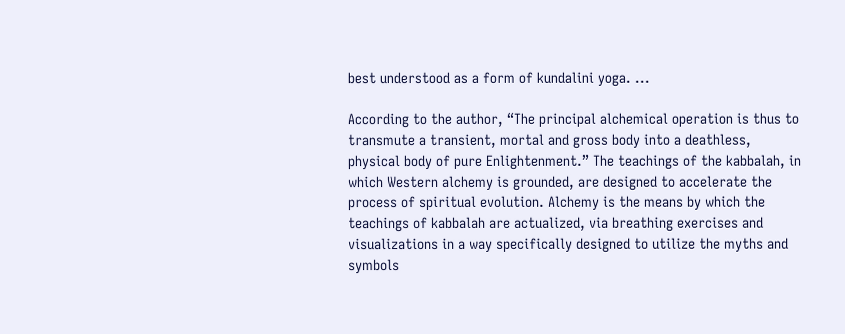best understood as a form of kundalini yoga. ...

According to the author, “The principal alchemical operation is thus to transmute a transient, mortal and gross body into a deathless, physical body of pure Enlightenment.” The teachings of the kabbalah, in which Western alchemy is grounded, are designed to accelerate the process of spiritual evolution. Alchemy is the means by which the teachings of kabbalah are actualized, via breathing exercises and visualizations in a way specifically designed to utilize the myths and symbols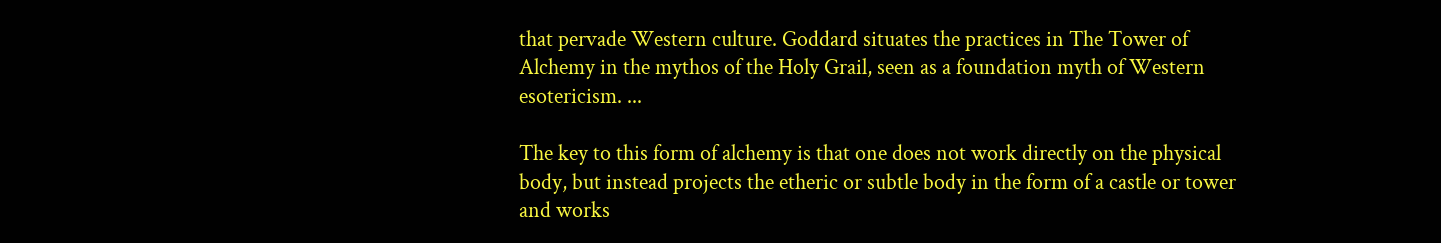that pervade Western culture. Goddard situates the practices in The Tower of Alchemy in the mythos of the Holy Grail, seen as a foundation myth of Western esotericism. ...

The key to this form of alchemy is that one does not work directly on the physical body, but instead projects the etheric or subtle body in the form of a castle or tower and works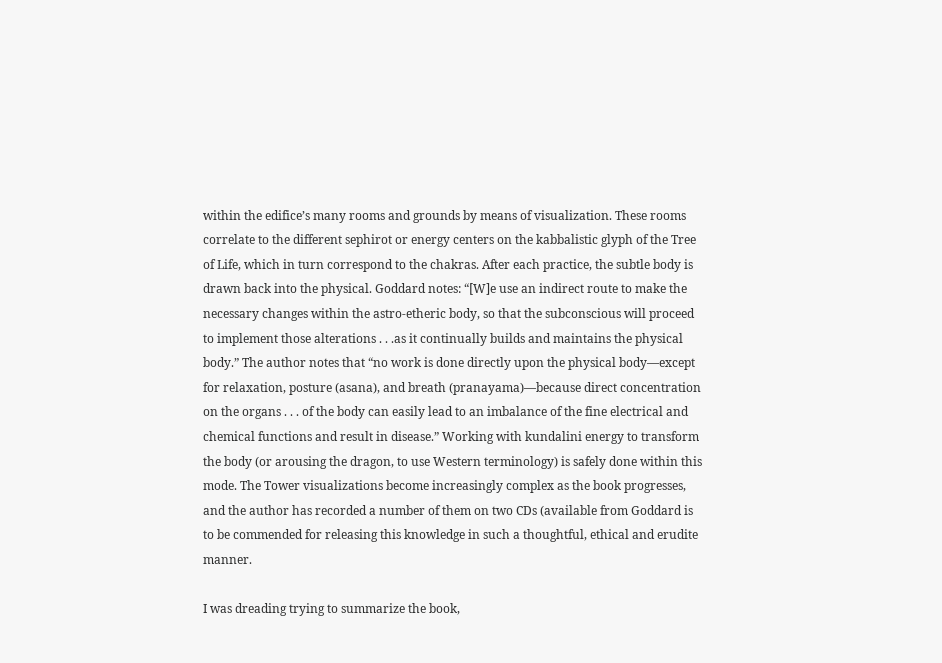within the edifice’s many rooms and grounds by means of visualization. These rooms correlate to the different sephirot or energy centers on the kabbalistic glyph of the Tree of Life, which in turn correspond to the chakras. After each practice, the subtle body is drawn back into the physical. Goddard notes: “[W]e use an indirect route to make the necessary changes within the astro-etheric body, so that the subconscious will proceed to implement those alterations . . .as it continually builds and maintains the physical body.” The author notes that “no work is done directly upon the physical body—except for relaxation, posture (asana), and breath (pranayama)—because direct concentration on the organs . . . of the body can easily lead to an imbalance of the fine electrical and chemical functions and result in disease.” Working with kundalini energy to transform the body (or arousing the dragon, to use Western terminology) is safely done within this mode. The Tower visualizations become increasingly complex as the book progresses, and the author has recorded a number of them on two CDs (available from Goddard is to be commended for releasing this knowledge in such a thoughtful, ethical and erudite manner.

I was dreading trying to summarize the book,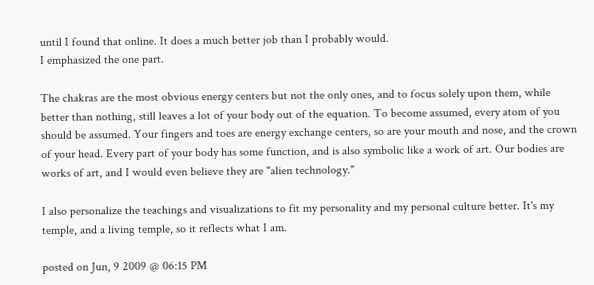until I found that online. It does a much better job than I probably would.
I emphasized the one part.

The chakras are the most obvious energy centers but not the only ones, and to focus solely upon them, while better than nothing, still leaves a lot of your body out of the equation. To become assumed, every atom of you should be assumed. Your fingers and toes are energy exchange centers, so are your mouth and nose, and the crown of your head. Every part of your body has some function, and is also symbolic like a work of art. Our bodies are works of art, and I would even believe they are "alien technology."

I also personalize the teachings and visualizations to fit my personality and my personal culture better. It's my temple, and a living temple, so it reflects what I am.

posted on Jun, 9 2009 @ 06:15 PM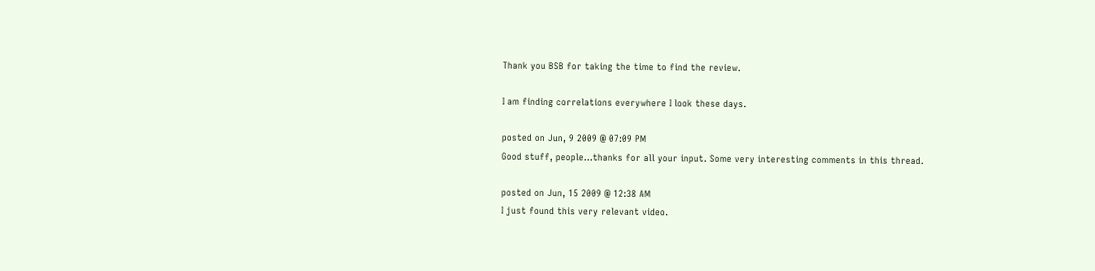Thank you BSB for taking the time to find the review.

I am finding correlations everywhere I look these days.

posted on Jun, 9 2009 @ 07:09 PM
Good stuff, people...thanks for all your input. Some very interesting comments in this thread.

posted on Jun, 15 2009 @ 12:38 AM
I just found this very relevant video.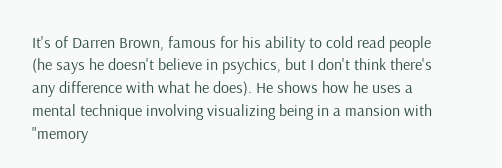It's of Darren Brown, famous for his ability to cold read people (he says he doesn't believe in psychics, but I don't think there's any difference with what he does). He shows how he uses a mental technique involving visualizing being in a mansion with "memory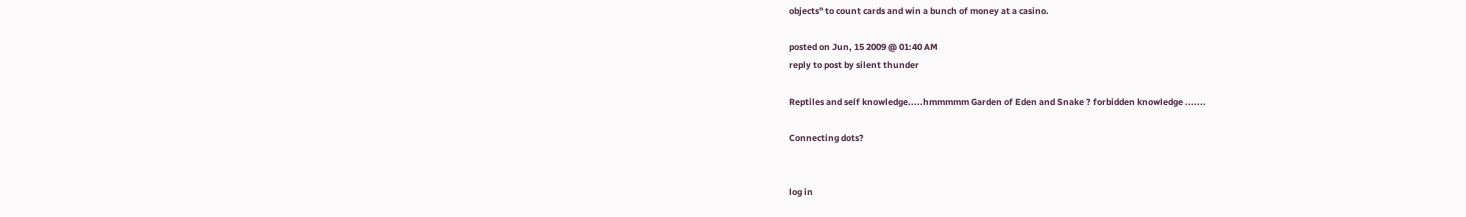objects" to count cards and win a bunch of money at a casino.

posted on Jun, 15 2009 @ 01:40 AM
reply to post by silent thunder

Reptiles and self knowledge.....hmmmmm Garden of Eden and Snake ? forbidden knowledge .......

Connecting dots?


log in